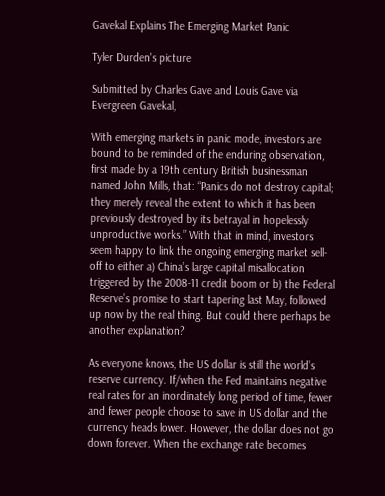Gavekal Explains The Emerging Market Panic

Tyler Durden's picture

Submitted by Charles Gave and Louis Gave via Evergreen Gavekal,

With emerging markets in panic mode, investors are bound to be reminded of the enduring observation, first made by a 19th century British businessman named John Mills, that: “Panics do not destroy capital; they merely reveal the extent to which it has been previously destroyed by its betrayal in hopelessly unproductive works.” With that in mind, investors seem happy to link the ongoing emerging market sell-off to either a) China’s large capital misallocation triggered by the 2008-11 credit boom or b) the Federal Reserve’s promise to start tapering last May, followed up now by the real thing. But could there perhaps be another explanation?

As everyone knows, the US dollar is still the world’s reserve currency. If/when the Fed maintains negative real rates for an inordinately long period of time, fewer and fewer people choose to save in US dollar and the currency heads lower. However, the dollar does not go down forever. When the exchange rate becomes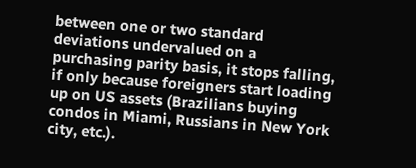between one or two standard deviations undervalued on a purchasing parity basis, it stops falling, if only because foreigners start loading up on US assets (Brazilians buying condos in Miami, Russians in New York city, etc.).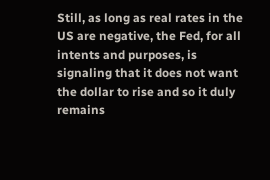Still, as long as real rates in the US are negative, the Fed, for all intents and purposes, is signaling that it does not want the dollar to rise and so it duly remains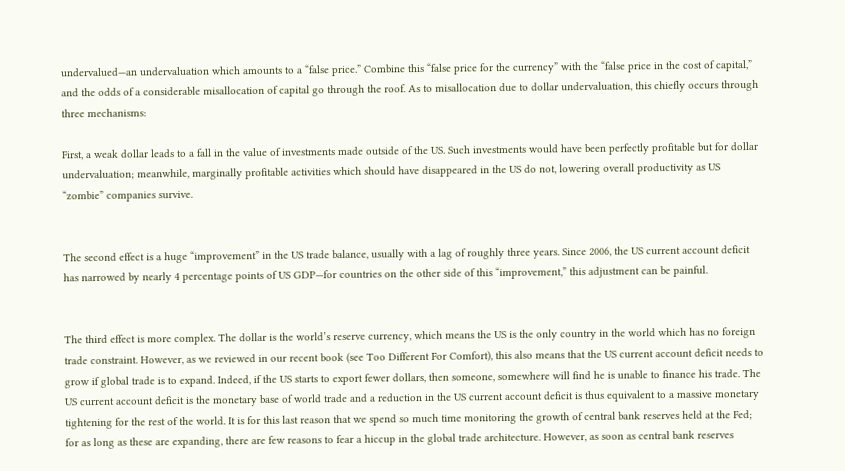undervalued—an undervaluation which amounts to a “false price.” Combine this “false price for the currency” with the “false price in the cost of capital,” and the odds of a considerable misallocation of capital go through the roof. As to misallocation due to dollar undervaluation, this chiefly occurs through three mechanisms:

First, a weak dollar leads to a fall in the value of investments made outside of the US. Such investments would have been perfectly profitable but for dollar undervaluation; meanwhile, marginally profitable activities which should have disappeared in the US do not, lowering overall productivity as US “zombie” companies survive.


The second effect is a huge “improvement” in the US trade balance, usually with a lag of roughly three years. Since 2006, the US current account deficit has narrowed by nearly 4 percentage points of US GDP—for countries on the other side of this “improvement,” this adjustment can be painful.


The third effect is more complex. The dollar is the world’s reserve currency, which means the US is the only country in the world which has no foreign trade constraint. However, as we reviewed in our recent book (see Too Different For Comfort), this also means that the US current account deficit needs to grow if global trade is to expand. Indeed, if the US starts to export fewer dollars, then someone, somewhere will find he is unable to finance his trade. The US current account deficit is the monetary base of world trade and a reduction in the US current account deficit is thus equivalent to a massive monetary tightening for the rest of the world. It is for this last reason that we spend so much time monitoring the growth of central bank reserves held at the Fed; for as long as these are expanding, there are few reasons to fear a hiccup in the global trade architecture. However, as soon as central bank reserves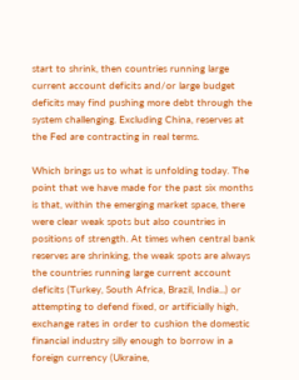start to shrink, then countries running large current account deficits and/or large budget deficits may find pushing more debt through the system challenging. Excluding China, reserves at the Fed are contracting in real terms.

Which brings us to what is unfolding today. The point that we have made for the past six months is that, within the emerging market space, there were clear weak spots but also countries in positions of strength. At times when central bank reserves are shrinking, the weak spots are always the countries running large current account deficits (Turkey, South Africa, Brazil, India...) or attempting to defend fixed, or artificially high, exchange rates in order to cushion the domestic financial industry silly enough to borrow in a foreign currency (Ukraine,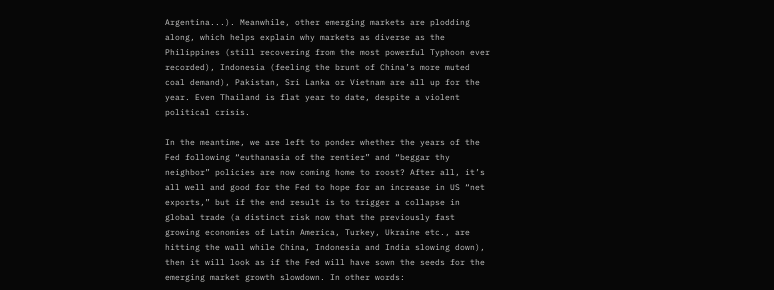Argentina...). Meanwhile, other emerging markets are plodding along, which helps explain why markets as diverse as the Philippines (still recovering from the most powerful Typhoon ever recorded), Indonesia (feeling the brunt of China’s more muted coal demand), Pakistan, Sri Lanka or Vietnam are all up for the year. Even Thailand is flat year to date, despite a violent political crisis.

In the meantime, we are left to ponder whether the years of the Fed following “euthanasia of the rentier” and “beggar thy neighbor” policies are now coming home to roost? After all, it’s all well and good for the Fed to hope for an increase in US “net exports,” but if the end result is to trigger a collapse in global trade (a distinct risk now that the previously fast growing economies of Latin America, Turkey, Ukraine etc., are hitting the wall while China, Indonesia and India slowing down), then it will look as if the Fed will have sown the seeds for the emerging market growth slowdown. In other words: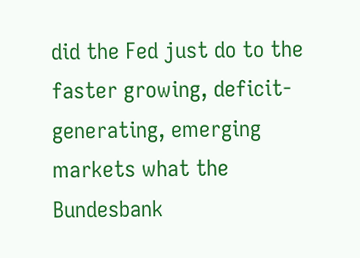did the Fed just do to the faster growing, deficit-generating, emerging markets what the Bundesbank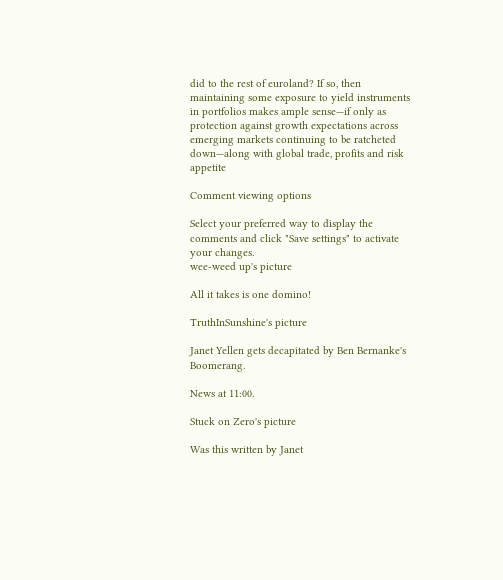did to the rest of euroland? If so, then maintaining some exposure to yield instruments in portfolios makes ample sense—if only as protection against growth expectations across emerging markets continuing to be ratcheted down—along with global trade, profits and risk appetite

Comment viewing options

Select your preferred way to display the comments and click "Save settings" to activate your changes.
wee-weed up's picture

All it takes is one domino!

TruthInSunshine's picture

Janet Yellen gets decapitated by Ben Bernanke's Boomerang.

News at 11:00.

Stuck on Zero's picture

Was this written by Janet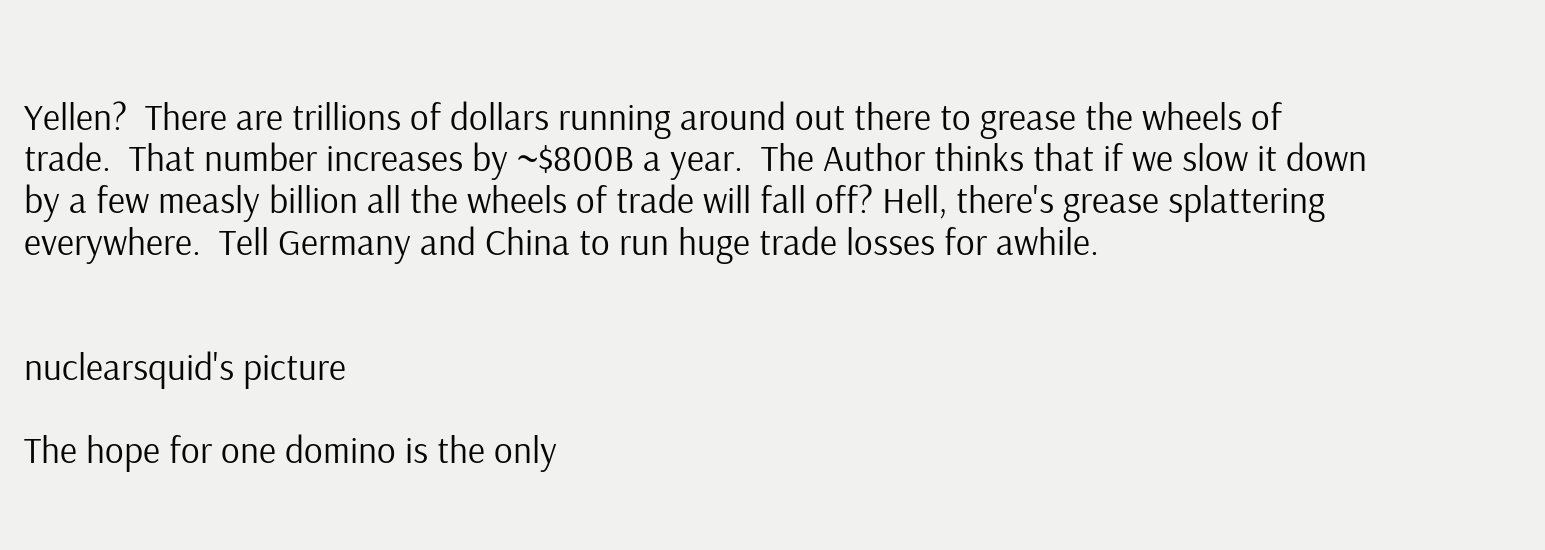Yellen?  There are trillions of dollars running around out there to grease the wheels of trade.  That number increases by ~$800B a year.  The Author thinks that if we slow it down by a few measly billion all the wheels of trade will fall off? Hell, there's grease splattering everywhere.  Tell Germany and China to run huge trade losses for awhile.


nuclearsquid's picture

The hope for one domino is the only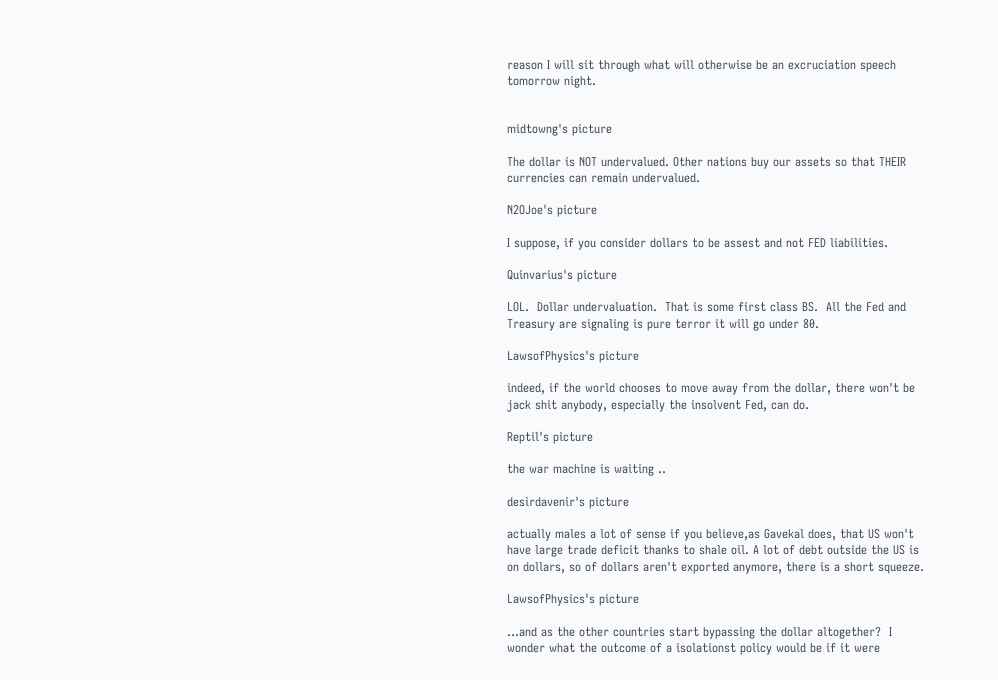reason I will sit through what will otherwise be an excruciation speech tomorrow night.


midtowng's picture

The dollar is NOT undervalued. Other nations buy our assets so that THEIR currencies can remain undervalued.

N2OJoe's picture

I suppose, if you consider dollars to be assest and not FED liabilities.

Quinvarius's picture

LOL.  Dollar undervaluation.  That is some first class BS.  All the Fed and Treasury are signaling is pure terror it will go under 80.

LawsofPhysics's picture

indeed, if the world chooses to move away from the dollar, there won't be jack shit anybody, especially the insolvent Fed, can do.

Reptil's picture

the war machine is waiting ..

desirdavenir's picture

actually males a lot of sense if you believe,as Gavekal does, that US won't have large trade deficit thanks to shale oil. A lot of debt outside the US is on dollars, so of dollars aren't exported anymore, there is a short squeeze.

LawsofPhysics's picture

...and as the other countries start bypassing the dollar altogether?  I wonder what the outcome of a isolationst policy would be if it were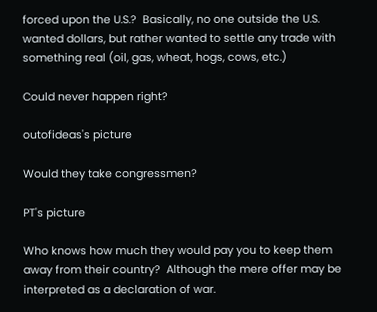forced upon the U.S.?  Basically, no one outside the U.S. wanted dollars, but rather wanted to settle any trade with something real (oil, gas, wheat, hogs, cows, etc.)

Could never happen right?

outofideas's picture

Would they take congressmen?

PT's picture

Who knows how much they would pay you to keep them away from their country?  Although the mere offer may be interpreted as a declaration of war.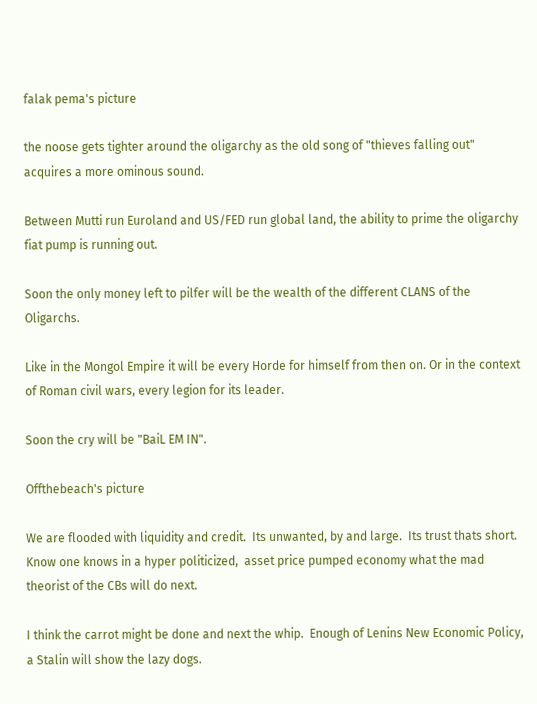falak pema's picture

the noose gets tighter around the oligarchy as the old song of "thieves falling out" acquires a more ominous sound.

Between Mutti run Euroland and US/FED run global land, the ability to prime the oligarchy fiat pump is running out.

Soon the only money left to pilfer will be the wealth of the different CLANS of the Oligarchs.

Like in the Mongol Empire it will be every Horde for himself from then on. Or in the context of Roman civil wars, every legion for its leader.

Soon the cry will be "BaiL EM IN".

Offthebeach's picture

We are flooded with liquidity and credit.  Its unwanted, by and large.  Its trust thats short.  Know one knows in a hyper politicized,  asset price pumped economy what the mad theorist of the CBs will do next.

I think the carrot might be done and next the whip.  Enough of Lenins New Economic Policy, a Stalin will show the lazy dogs.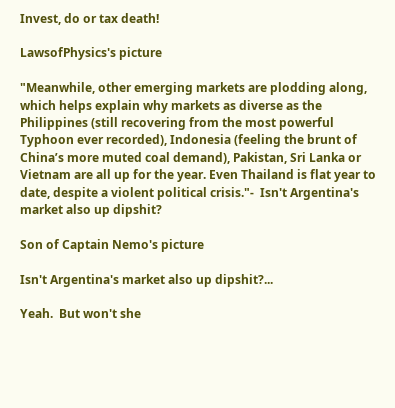Invest, do or tax death!

LawsofPhysics's picture

"Meanwhile, other emerging markets are plodding along, which helps explain why markets as diverse as the Philippines (still recovering from the most powerful Typhoon ever recorded), Indonesia (feeling the brunt of China’s more muted coal demand), Pakistan, Sri Lanka or Vietnam are all up for the year. Even Thailand is flat year to date, despite a violent political crisis."-  Isn't Argentina's market also up dipshit?

Son of Captain Nemo's picture

Isn't Argentina's market also up dipshit?...

Yeah.  But won't she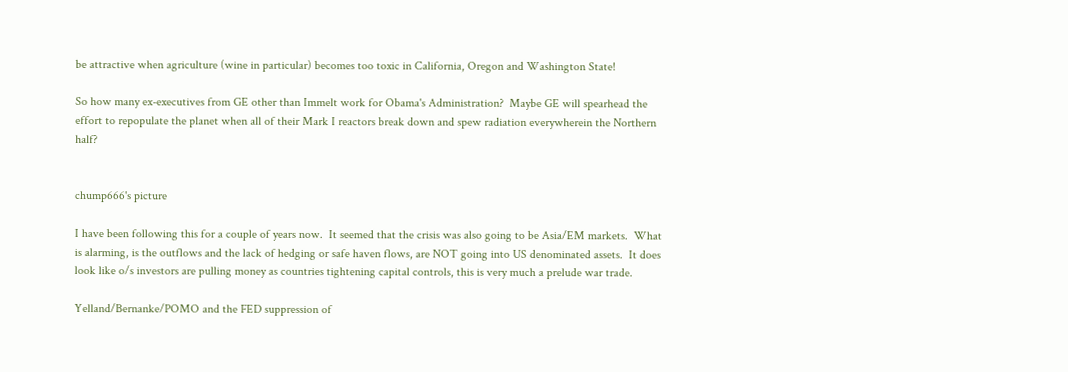be attractive when agriculture (wine in particular) becomes too toxic in California, Oregon and Washington State!

So how many ex-executives from GE other than Immelt work for Obama's Administration?  Maybe GE will spearhead the effort to repopulate the planet when all of their Mark I reactors break down and spew radiation everywherein the Northern half?


chump666's picture

I have been following this for a couple of years now.  It seemed that the crisis was also going to be Asia/EM markets.  What is alarming, is the outflows and the lack of hedging or safe haven flows, are NOT going into US denominated assets.  It does look like o/s investors are pulling money as countries tightening capital controls, this is very much a prelude war trade.

Yelland/Bernanke/POMO and the FED suppression of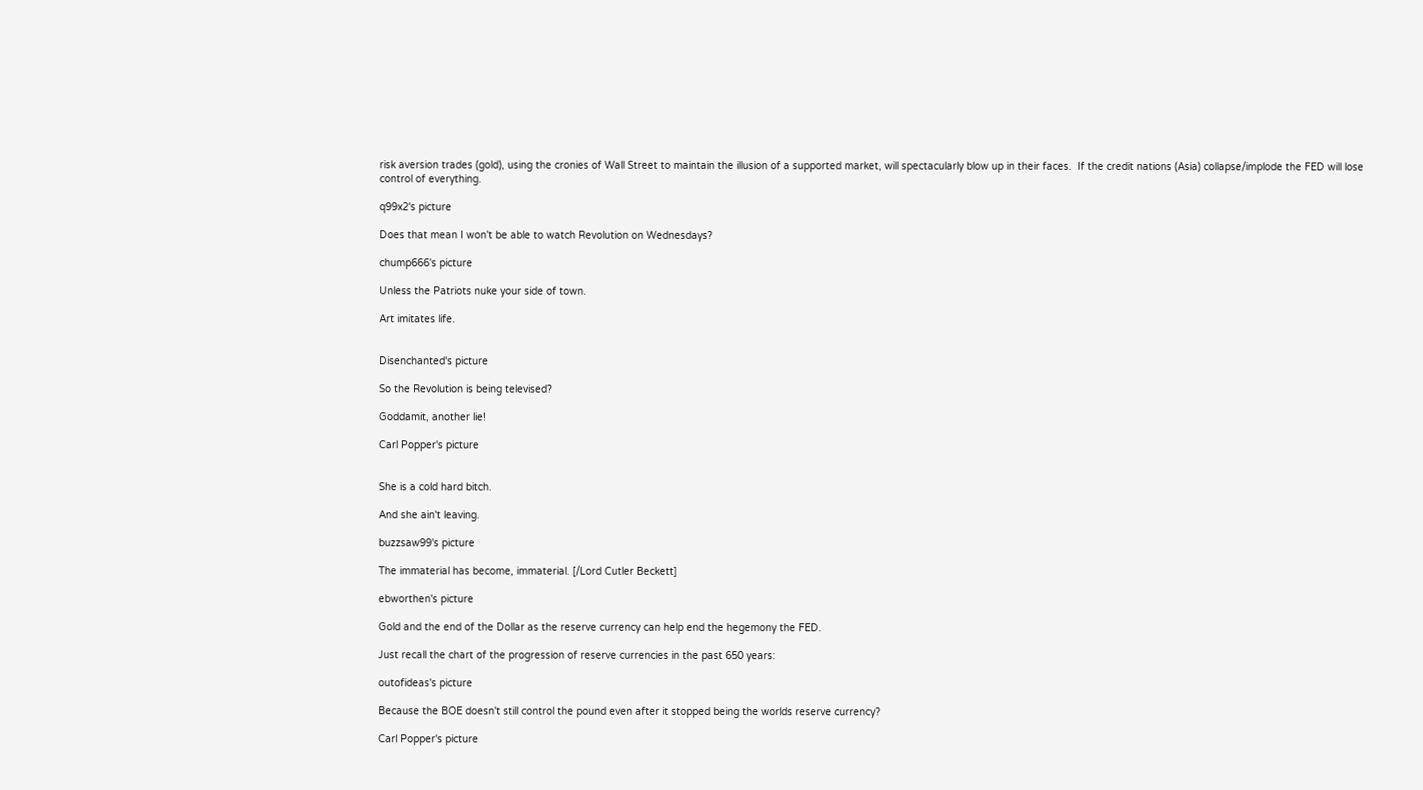risk aversion trades (gold), using the cronies of Wall Street to maintain the illusion of a supported market, will spectacularly blow up in their faces.  If the credit nations (Asia) collapse/implode the FED will lose control of everything.

q99x2's picture

Does that mean I won't be able to watch Revolution on Wednesdays?

chump666's picture

Unless the Patriots nuke your side of town.

Art imitates life.


Disenchanted's picture

So the Revolution is being televised?

Goddamit, another lie!

Carl Popper's picture


She is a cold hard bitch.

And she ain't leaving.

buzzsaw99's picture

The immaterial has become, immaterial. [/Lord Cutler Beckett]

ebworthen's picture

Gold and the end of the Dollar as the reserve currency can help end the hegemony the FED.

Just recall the chart of the progression of reserve currencies in the past 650 years:

outofideas's picture

Because the BOE doesn't still control the pound even after it stopped being the worlds reserve currency?

Carl Popper's picture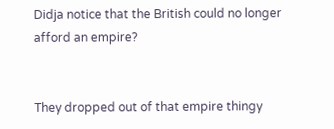Didja notice that the British could no longer afford an empire?


They dropped out of that empire thingy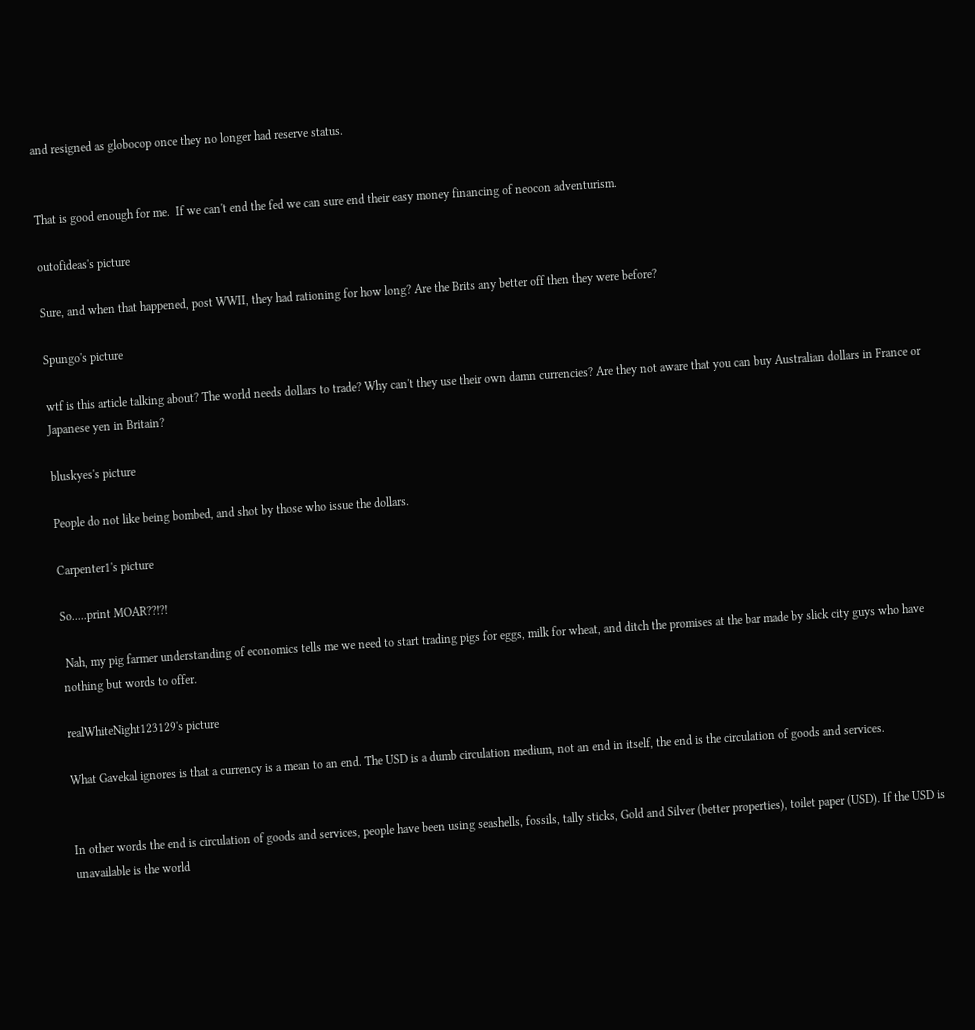and resigned as globocop once they no longer had reserve status.


That is good enough for me.  If we can't end the fed we can sure end their easy money financing of neocon adventurism.

outofideas's picture

Sure, and when that happened, post WWII, they had rationing for how long? Are the Brits any better off then they were before?

Spungo's picture

wtf is this article talking about? The world needs dollars to trade? Why can't they use their own damn currencies? Are they not aware that you can buy Australian dollars in France or Japanese yen in Britain?

bluskyes's picture

People do not like being bombed, and shot by those who issue the dollars.

Carpenter1's picture

So.....print MOAR??!?!

 Nah, my pig farmer understanding of economics tells me we need to start trading pigs for eggs, milk for wheat, and ditch the promises at the bar made by slick city guys who have nothing but words to offer.

realWhiteNight123129's picture

What Gavekal ignores is that a currency is a mean to an end. The USD is a dumb circulation medium, not an end in itself, the end is the circulation of goods and services.


In other words the end is circulation of goods and services, people have been using seashells, fossils, tally sticks, Gold and Silver (better properties), toilet paper (USD). If the USD is unavailable is the world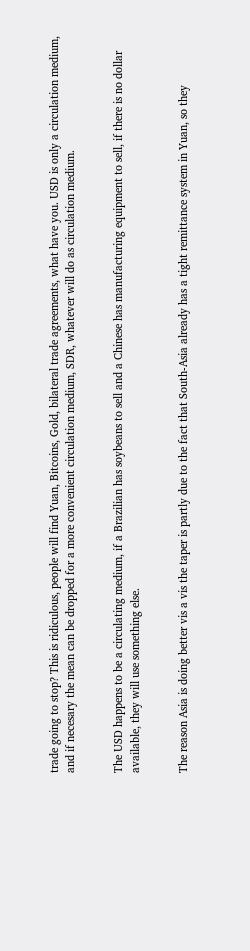trade going to stop? This is ridiculous, people will find Yuan, Bitcoins, Gold, bilateral trade agreements, what have you. USD is only a circulation medium, and if necesary the mean can be dropped for a more convenient circulation medium, SDR, whatever will do as circulation medium.


The USD happens to be a circulating medium, if a Brazilian has soybeans to sell and a Chinese has manufacturing equipment to sell, if there is no dollar available, they will use something else.


The reason Asia is doing better vis a vis the taper is partly due to the fact that South-Asia already has a tight remittance system in Yuan, so they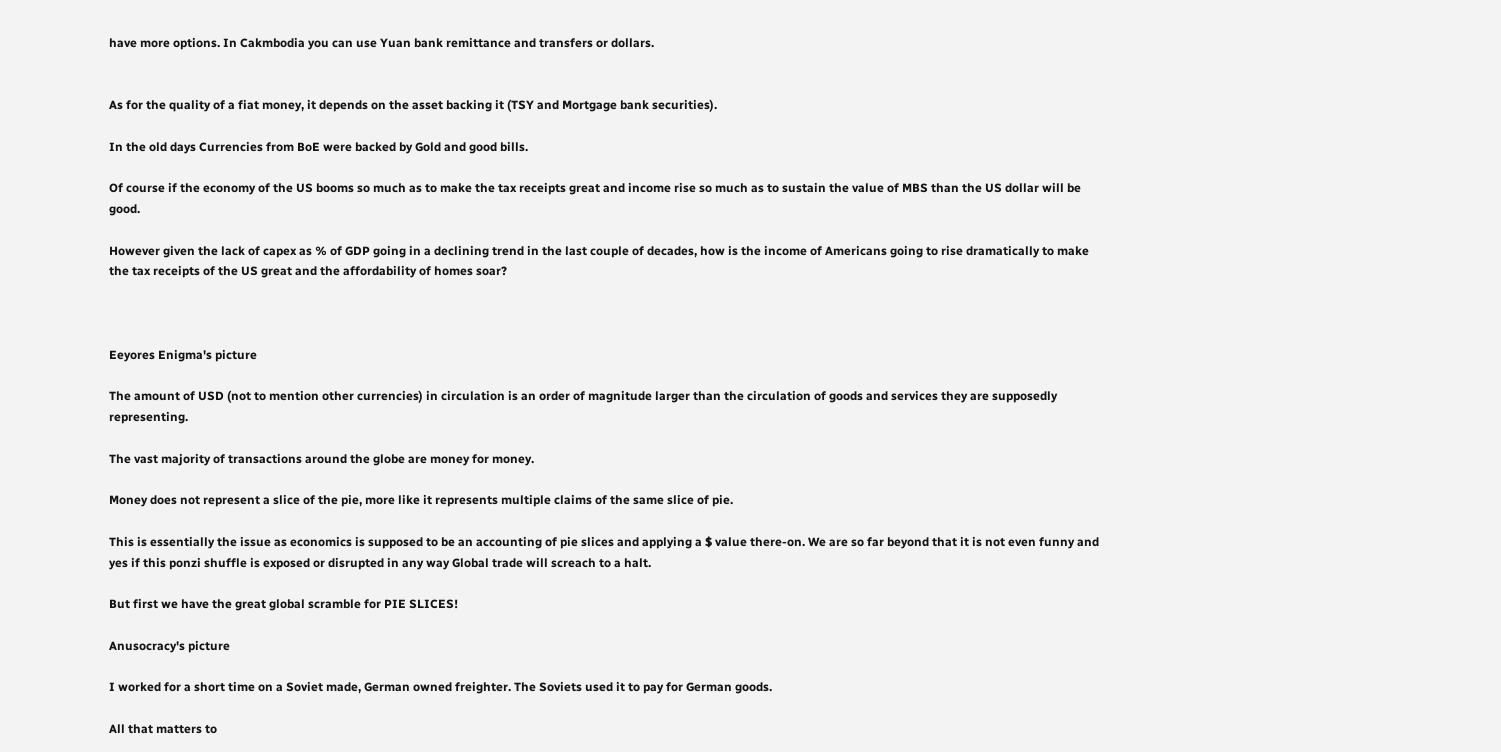have more options. In Cakmbodia you can use Yuan bank remittance and transfers or dollars.


As for the quality of a fiat money, it depends on the asset backing it (TSY and Mortgage bank securities).

In the old days Currencies from BoE were backed by Gold and good bills.

Of course if the economy of the US booms so much as to make the tax receipts great and income rise so much as to sustain the value of MBS than the US dollar will be good.

However given the lack of capex as % of GDP going in a declining trend in the last couple of decades, how is the income of Americans going to rise dramatically to make the tax receipts of the US great and the affordability of homes soar?



Eeyores Enigma's picture

The amount of USD (not to mention other currencies) in circulation is an order of magnitude larger than the circulation of goods and services they are supposedly representing.

The vast majority of transactions around the globe are money for money.

Money does not represent a slice of the pie, more like it represents multiple claims of the same slice of pie.

This is essentially the issue as economics is supposed to be an accounting of pie slices and applying a $ value there-on. We are so far beyond that it is not even funny and yes if this ponzi shuffle is exposed or disrupted in any way Global trade will screach to a halt.

But first we have the great global scramble for PIE SLICES!

Anusocracy's picture

I worked for a short time on a Soviet made, German owned freighter. The Soviets used it to pay for German goods.

All that matters to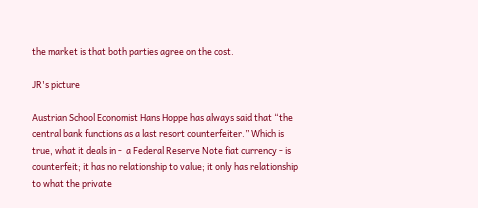the market is that both parties agree on the cost.

JR's picture

Austrian School Economist Hans Hoppe has always said that “the central bank functions as a last resort counterfeiter.” Which is true, what it deals in -  a Federal Reserve Note fiat currency - is counterfeit; it has no relationship to value; it only has relationship to what the private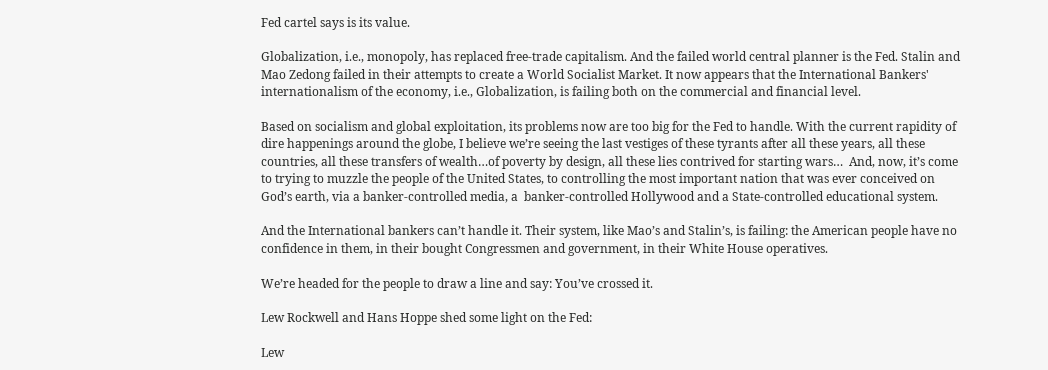Fed cartel says is its value.

Globalization, i.e., monopoly, has replaced free-trade capitalism. And the failed world central planner is the Fed. Stalin and Mao Zedong failed in their attempts to create a World Socialist Market. It now appears that the International Bankers' internationalism of the economy, i.e., Globalization, is failing both on the commercial and financial level.

Based on socialism and global exploitation, its problems now are too big for the Fed to handle. With the current rapidity of dire happenings around the globe, I believe we’re seeing the last vestiges of these tyrants after all these years, all these countries, all these transfers of wealth…of poverty by design, all these lies contrived for starting wars…  And, now, it’s come to trying to muzzle the people of the United States, to controlling the most important nation that was ever conceived on God’s earth, via a banker-controlled media, a  banker-controlled Hollywood and a State-controlled educational system.

And the International bankers can’t handle it. Their system, like Mao’s and Stalin’s, is failing: the American people have no confidence in them, in their bought Congressmen and government, in their White House operatives.

We’re headed for the people to draw a line and say: You’ve crossed it.

Lew Rockwell and Hans Hoppe shed some light on the Fed:

Lew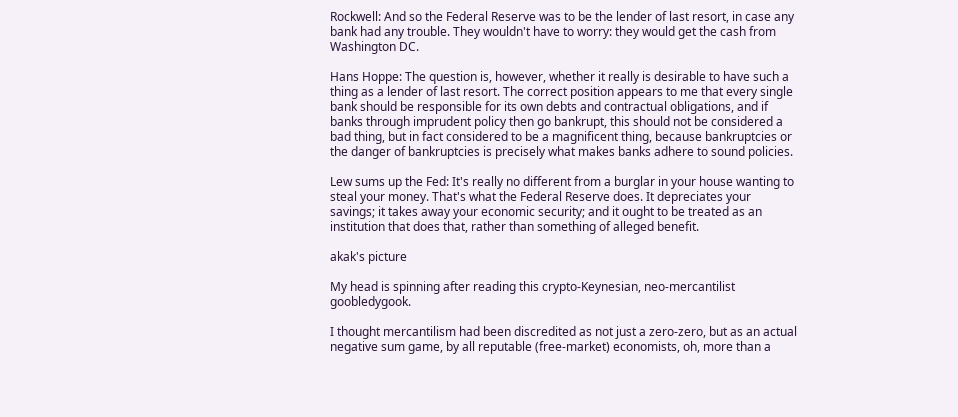Rockwell: And so the Federal Reserve was to be the lender of last resort, in case any bank had any trouble. They wouldn't have to worry: they would get the cash from Washington DC.

Hans Hoppe: The question is, however, whether it really is desirable to have such a thing as a lender of last resort. The correct position appears to me that every single bank should be responsible for its own debts and contractual obligations, and if banks through imprudent policy then go bankrupt, this should not be considered a bad thing, but in fact considered to be a magnificent thing, because bankruptcies or the danger of bankruptcies is precisely what makes banks adhere to sound policies.

Lew sums up the Fed: It's really no different from a burglar in your house wanting to steal your money. That's what the Federal Reserve does. It depreciates your savings; it takes away your economic security; and it ought to be treated as an institution that does that, rather than something of alleged benefit.

akak's picture

My head is spinning after reading this crypto-Keynesian, neo-mercantilist goobledygook.

I thought mercantilism had been discredited as not just a zero-zero, but as an actual negative sum game, by all reputable (free-market) economists, oh, more than a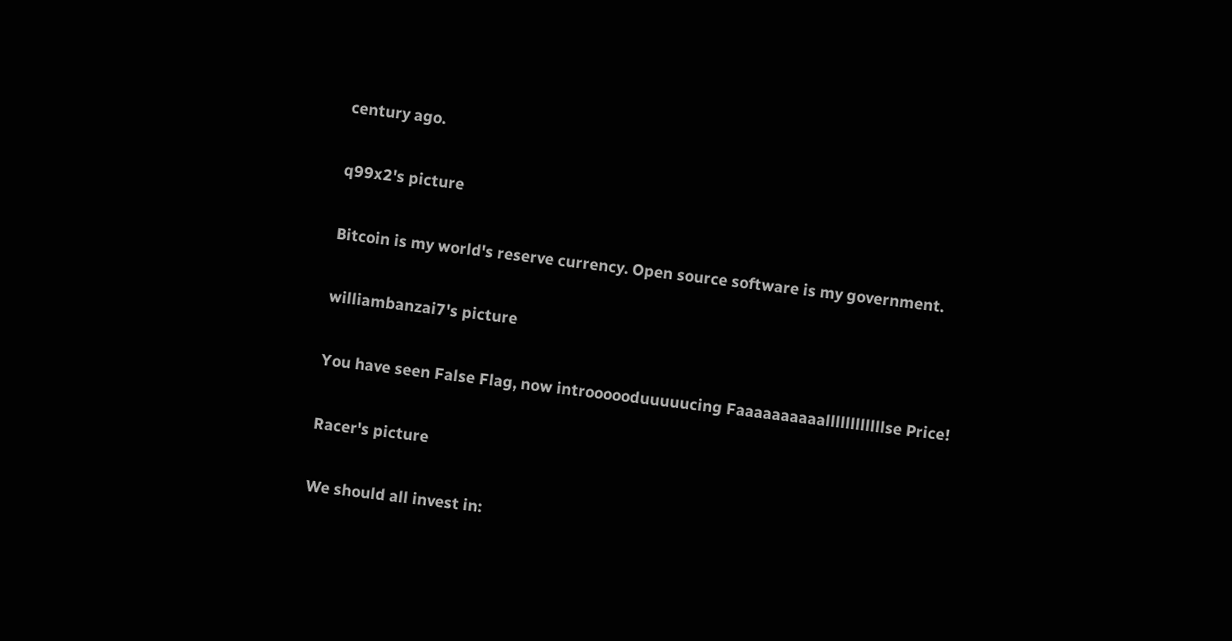century ago.

q99x2's picture

Bitcoin is my world's reserve currency. Open source software is my government.

williambanzai7's picture

You have seen False Flag, now introooooduuuuucing Faaaaaaaaaallllllllllllse Price!

Racer's picture

We should all invest in: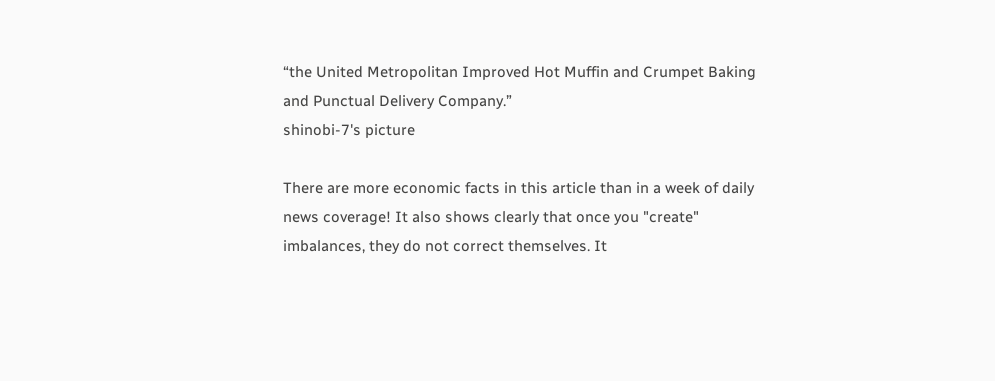“the United Metropolitan Improved Hot Muffin and Crumpet Baking and Punctual Delivery Company.”
shinobi-7's picture

There are more economic facts in this article than in a week of daily news coverage! It also shows clearly that once you "create" imbalances, they do not correct themselves. It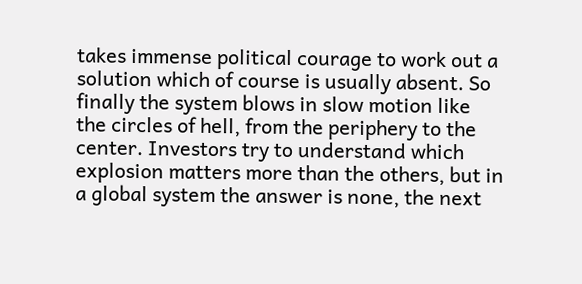takes immense political courage to work out a solution which of course is usually absent. So finally the system blows in slow motion like the circles of hell, from the periphery to the center. Investors try to understand which explosion matters more than the others, but in a global system the answer is none, the next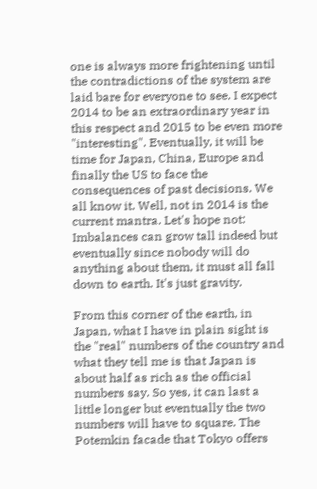one is always more frightening until the contradictions of the system are laid bare for everyone to see. I expect 2014 to be an extraordinary year in this respect and 2015 to be even more "interesting". Eventually, it will be time for Japan, China, Europe and finally the US to face the consequences of past decisions. We all know it. Well, not in 2014 is the current mantra. Let's hope not: Imbalances can grow tall indeed but eventually since nobody will do anything about them, it must all fall down to earth. It's just gravity.

From this corner of the earth, in Japan, what I have in plain sight is the "real" numbers of the country and what they tell me is that Japan is about half as rich as the official numbers say. So yes, it can last a little longer but eventually the two numbers will have to square. The Potemkin facade that Tokyo offers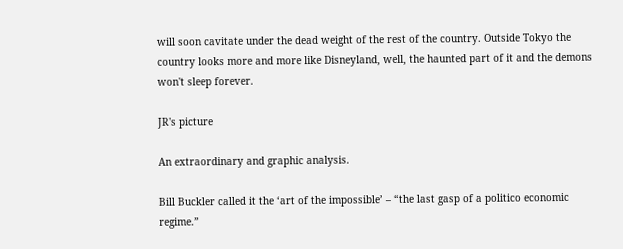will soon cavitate under the dead weight of the rest of the country. Outside Tokyo the country looks more and more like Disneyland, well, the haunted part of it and the demons won't sleep forever.

JR's picture

An extraordinary and graphic analysis.

Bill Buckler called it the ‘art of the impossible’ – “the last gasp of a politico economic regime.”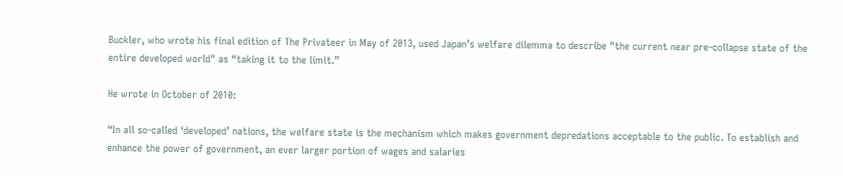Buckler, who wrote his final edition of The Privateer in May of 2013, used Japan’s welfare dilemma to describe "the current near pre-collapse state of the entire developed world" as “taking it to the limit.”

He wrote in October of 2010:

“In all so-called ‘developed’ nations, the welfare state is the mechanism which makes government depredations acceptable to the public. To establish and enhance the power of government, an ever larger portion of wages and salaries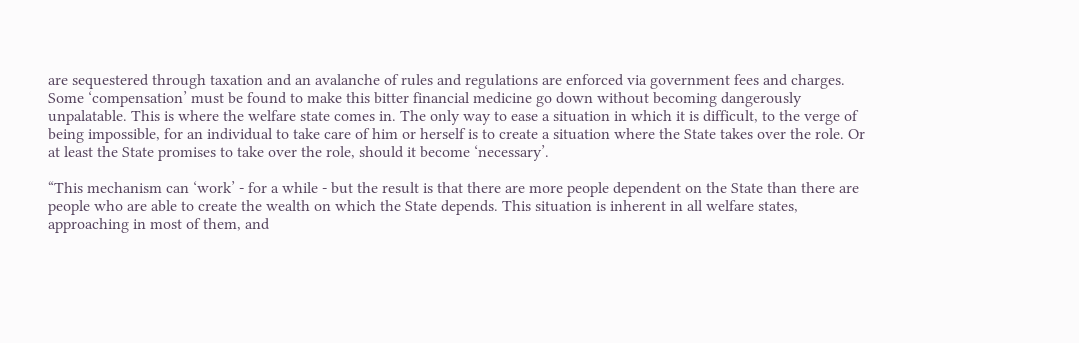are sequestered through taxation and an avalanche of rules and regulations are enforced via government fees and charges. Some ‘compensation’ must be found to make this bitter financial medicine go down without becoming dangerously unpalatable. This is where the welfare state comes in. The only way to ease a situation in which it is difficult, to the verge of being impossible, for an individual to take care of him or herself is to create a situation where the State takes over the role. Or at least the State promises to take over the role, should it become ‘necessary’.

“This mechanism can ‘work’ - for a while - but the result is that there are more people dependent on the State than there are people who are able to create the wealth on which the State depends. This situation is inherent in all welfare states, approaching in most of them, and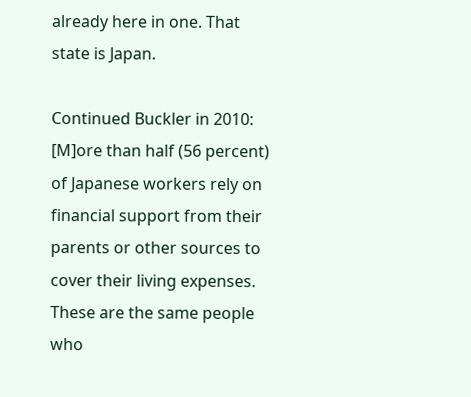already here in one. That state is Japan.

Continued Buckler in 2010: [M]ore than half (56 percent) of Japanese workers rely on financial support from their parents or other sources to cover their living expenses. These are the same people who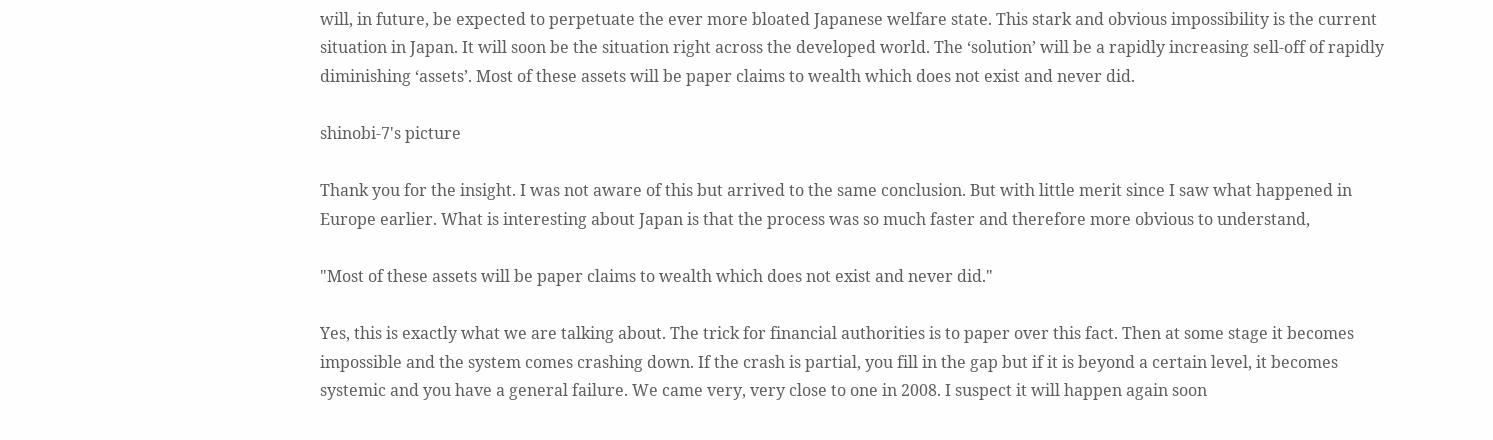will, in future, be expected to perpetuate the ever more bloated Japanese welfare state. This stark and obvious impossibility is the current situation in Japan. It will soon be the situation right across the developed world. The ‘solution’ will be a rapidly increasing sell-off of rapidly diminishing ‘assets’. Most of these assets will be paper claims to wealth which does not exist and never did.

shinobi-7's picture

Thank you for the insight. I was not aware of this but arrived to the same conclusion. But with little merit since I saw what happened in Europe earlier. What is interesting about Japan is that the process was so much faster and therefore more obvious to understand,

"Most of these assets will be paper claims to wealth which does not exist and never did."

Yes, this is exactly what we are talking about. The trick for financial authorities is to paper over this fact. Then at some stage it becomes impossible and the system comes crashing down. If the crash is partial, you fill in the gap but if it is beyond a certain level, it becomes systemic and you have a general failure. We came very, very close to one in 2008. I suspect it will happen again soon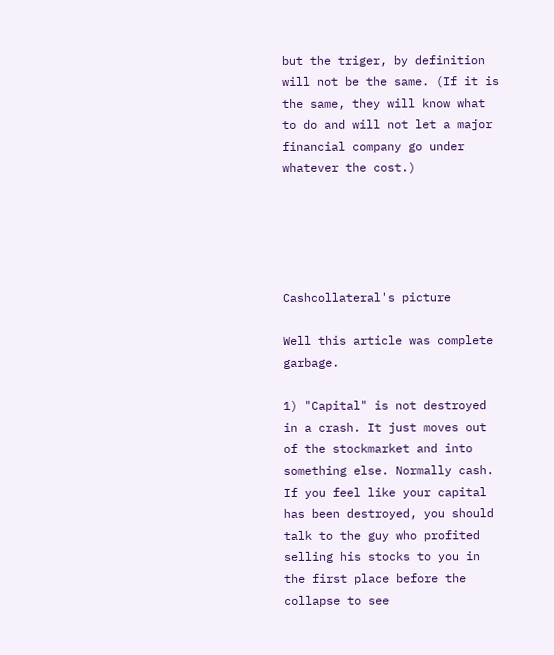but the triger, by definition will not be the same. (If it is the same, they will know what to do and will not let a major financial company go under whatever the cost.)





Cashcollateral's picture

Well this article was complete garbage.

1) "Capital" is not destroyed in a crash. It just moves out of the stockmarket and into something else. Normally cash. If you feel like your capital has been destroyed, you should talk to the guy who profited selling his stocks to you in the first place before the collapse to see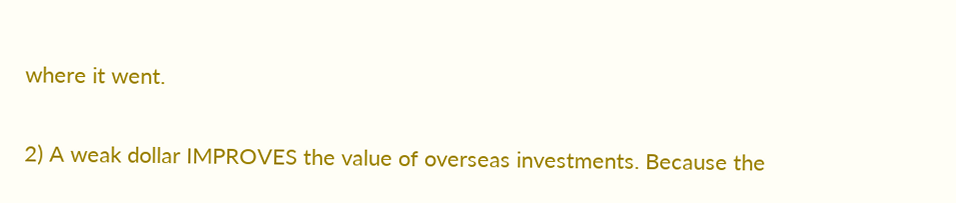where it went.

2) A weak dollar IMPROVES the value of overseas investments. Because the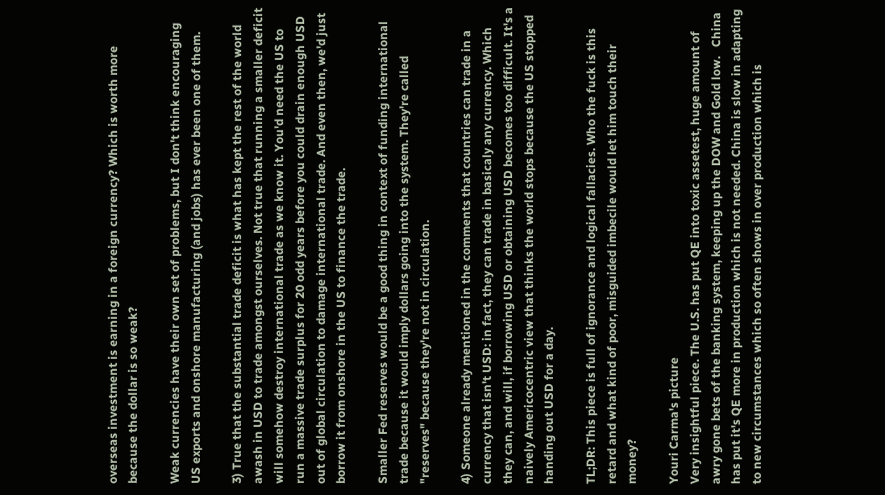overseas investment is earning in a foreign currency? Which is worth more because the dollar is so weak?

Weak currencies have their own set of problems, but I don't think encouraging US exports and onshore manufacturing (and jobs) has ever been one of them.

3) True that the substantial trade deficit is what has kept the rest of the world awash in USD to trade amongst ourselves. Not true that running a smaller deficit will somehow destroy international trade as we know it. You'd need the US to run a massive trade surplus for 20 odd years before you could drain enough USD out of global circulation to damage international trade. And even then, we'd just borrow it from onshore in the US to finance the trade.

Smaller Fed reserves would be a good thing in context of funding international trade because it would imply dollars going into the system. They're called "reserves" because they're not in circulation.

4) Someone already mentioned in the comments that countries can trade in a currency that isn't USD: in fact, they can trade in basicaly any currency. Which they can, and will, if borrowing USD or obtaining USD becomes too difficult. It's a naively Americocentric view that thinks the world stops because the US stopped handing out USD for a day.

TL;DR: This piece is full of ignorance and logical fallacies. Who the fuck is this retard and what kind of poor, misguided imbecile would let him touch their money?

Youri Carma's picture
Very insightful piece. The U.S. has put QE into toxic assetest, huge amount of awry gone bets of the banking system, keeping up the DOW and Gold low.   China has put it's QE more in production which is not needed. China is slow in adapting to new circumstances which so often shows in over production which is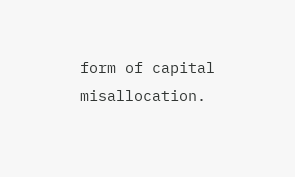form of capital misallocation.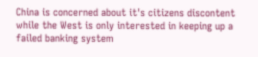China is concerned about it's citizens discontent while the West is only interested in keeping up a failed banking system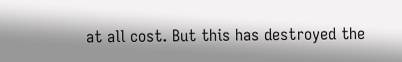at all cost. But this has destroyed the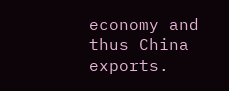economy and thus China exports.